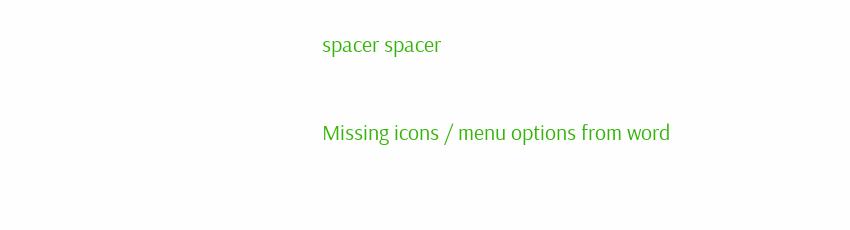spacer spacer

Missing icons / menu options from word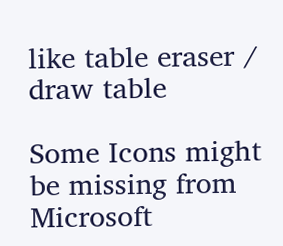like table eraser / draw table

Some Icons might be missing from Microsoft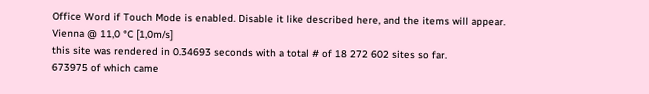Office Word if Touch Mode is enabled. Disable it like described here, and the items will appear.
Vienna @ 11,0 °C [1,0m/s]
this site was rendered in 0.34693 seconds with a total # of 18 272 602 sites so far.
673975 of which came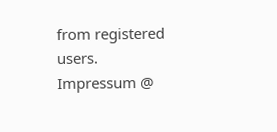from registered users. Impressum @